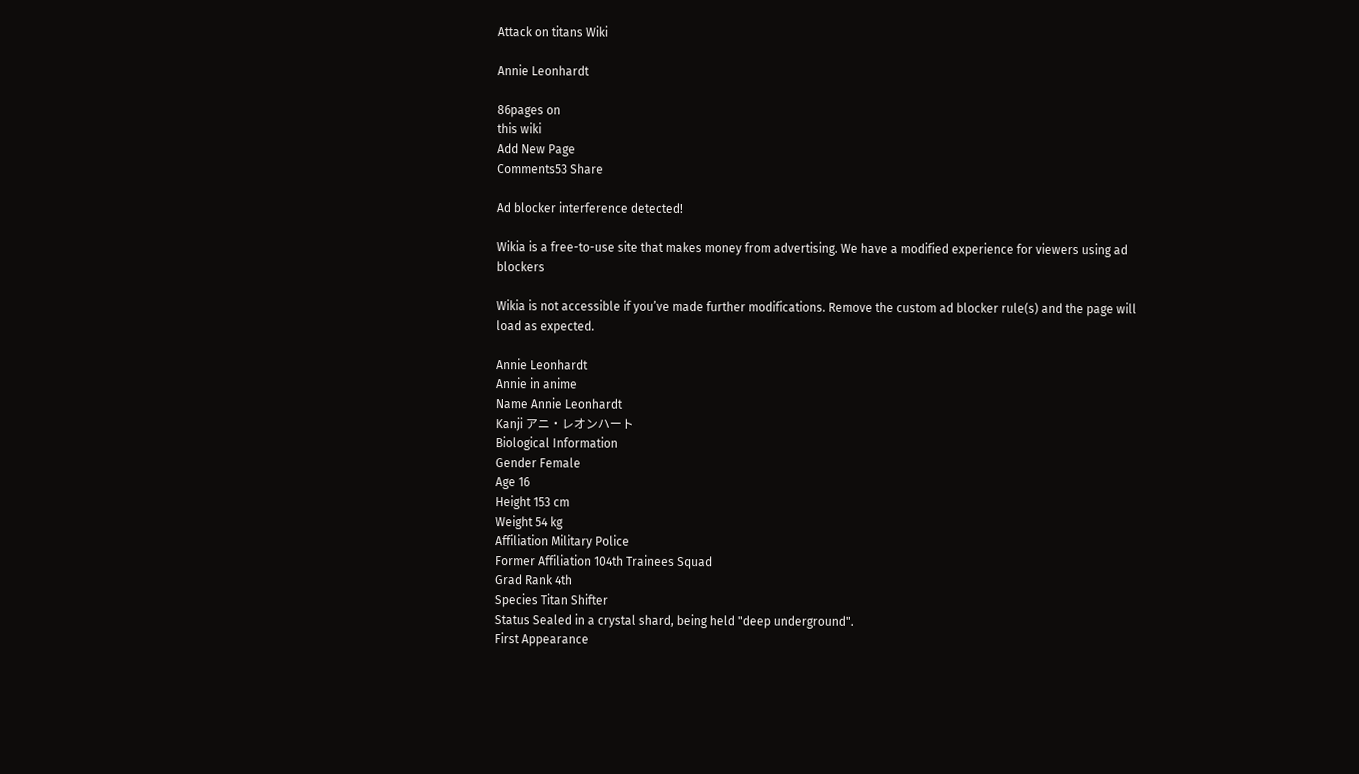Attack on titans Wiki

Annie Leonhardt

86pages on
this wiki
Add New Page
Comments53 Share

Ad blocker interference detected!

Wikia is a free-to-use site that makes money from advertising. We have a modified experience for viewers using ad blockers

Wikia is not accessible if you’ve made further modifications. Remove the custom ad blocker rule(s) and the page will load as expected.

Annie Leonhardt
Annie in anime
Name Annie Leonhardt
Kanji アニ・レオンハート
Biological Information
Gender Female
Age 16
Height 153 cm
Weight 54 kg
Affiliation Military Police
Former Affiliation 104th Trainees Squad
Grad Rank 4th
Species Titan Shifter
Status Sealed in a crystal shard, being held "deep underground".
First Appearance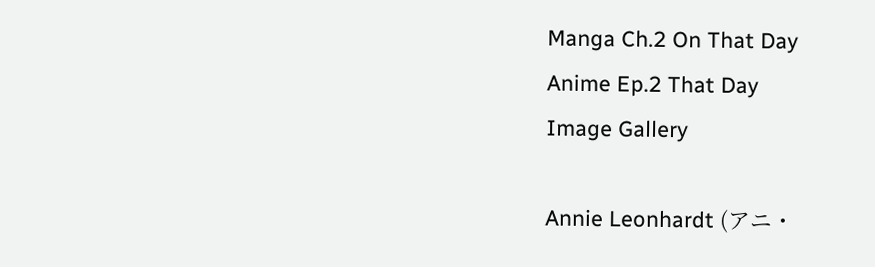Manga Ch.2 On That Day
Anime Ep.2 That Day
Image Gallery

Annie Leonhardt (アニ・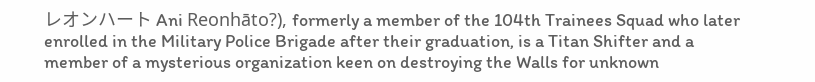レオンハート Ani Reonhāto?), formerly a member of the 104th Trainees Squad who later enrolled in the Military Police Brigade after their graduation, is a Titan Shifter and a member of a mysterious organization keen on destroying the Walls for unknown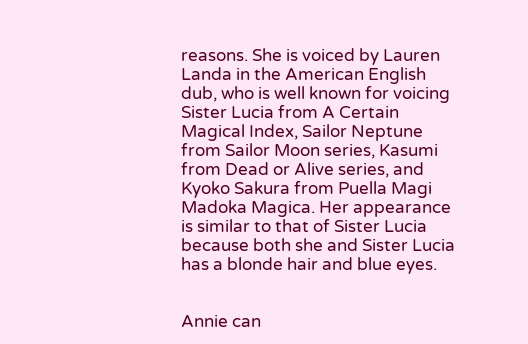reasons. She is voiced by Lauren Landa in the American English dub, who is well known for voicing Sister Lucia from A Certain Magical Index, Sailor Neptune from Sailor Moon series, Kasumi from Dead or Alive series, and Kyoko Sakura from Puella Magi Madoka Magica. Her appearance is similar to that of Sister Lucia because both she and Sister Lucia has a blonde hair and blue eyes.


Annie can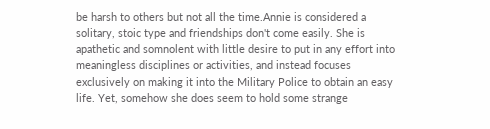be harsh to others but not all the time.Annie is considered a solitary, stoic type and friendships don't come easily. She is apathetic and somnolent with little desire to put in any effort into meaningless disciplines or activities, and instead focuses exclusively on making it into the Military Police to obtain an easy life. Yet, somehow she does seem to hold some strange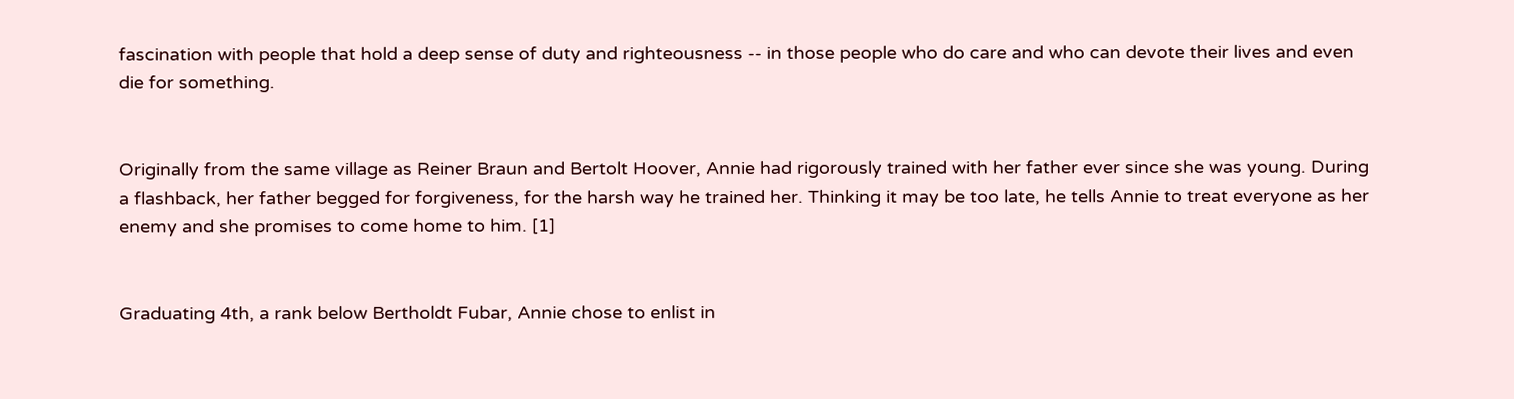fascination with people that hold a deep sense of duty and righteousness -- in those people who do care and who can devote their lives and even die for something.


Originally from the same village as Reiner Braun and Bertolt Hoover, Annie had rigorously trained with her father ever since she was young. During a flashback, her father begged for forgiveness, for the harsh way he trained her. Thinking it may be too late, he tells Annie to treat everyone as her enemy and she promises to come home to him. [1]


Graduating 4th, a rank below Bertholdt Fubar, Annie chose to enlist in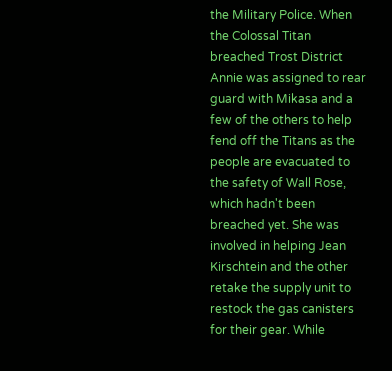the Military Police. When the Colossal Titan breached Trost District Annie was assigned to rear guard with Mikasa and a few of the others to help fend off the Titans as the people are evacuated to the safety of Wall Rose, which hadn't been breached yet. She was involved in helping Jean Kirschtein and the other retake the supply unit to restock the gas canisters for their gear. While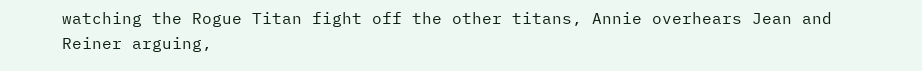watching the Rogue Titan fight off the other titans, Annie overhears Jean and Reiner arguing,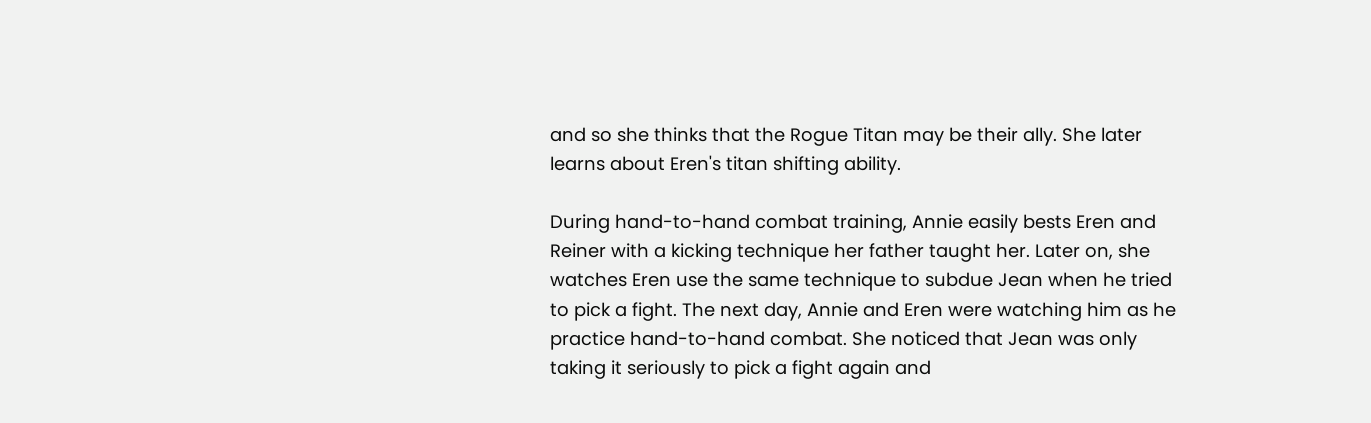and so she thinks that the Rogue Titan may be their ally. She later learns about Eren's titan shifting ability.

During hand-to-hand combat training, Annie easily bests Eren and Reiner with a kicking technique her father taught her. Later on, she watches Eren use the same technique to subdue Jean when he tried to pick a fight. The next day, Annie and Eren were watching him as he practice hand-to-hand combat. She noticed that Jean was only taking it seriously to pick a fight again and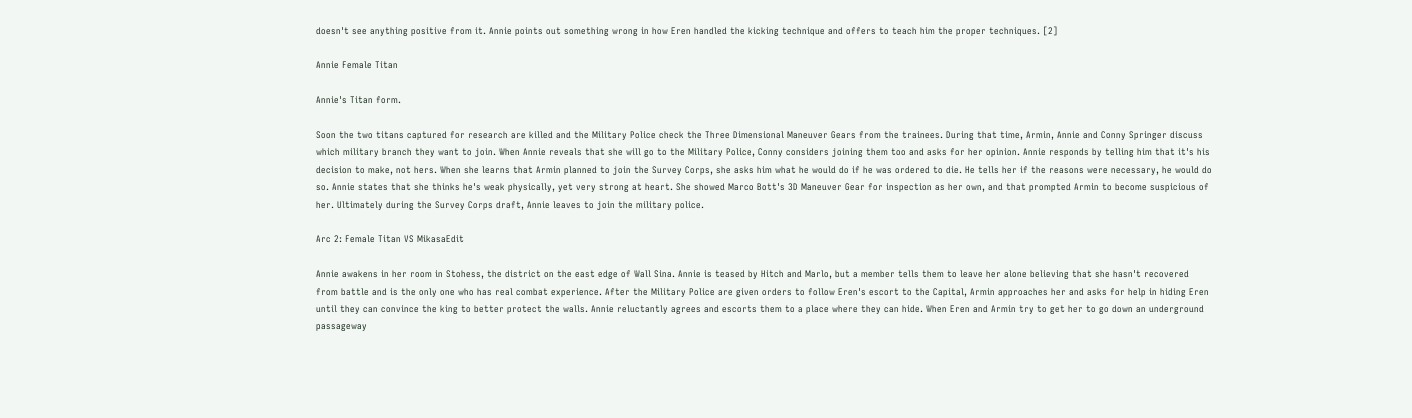doesn't see anything positive from it. Annie points out something wrong in how Eren handled the kicking technique and offers to teach him the proper techniques. [2]

Annie Female Titan

Annie's Titan form.

Soon the two titans captured for research are killed and the Military Police check the Three Dimensional Maneuver Gears from the trainees. During that time, Armin, Annie and Conny Springer discuss which military branch they want to join. When Annie reveals that she will go to the Military Police, Conny considers joining them too and asks for her opinion. Annie responds by telling him that it's his decision to make, not hers. When she learns that Armin planned to join the Survey Corps, she asks him what he would do if he was ordered to die. He tells her if the reasons were necessary, he would do so. Annie states that she thinks he's weak physically, yet very strong at heart. She showed Marco Bott's 3D Maneuver Gear for inspection as her own, and that prompted Armin to become suspicious of her. Ultimately during the Survey Corps draft, Annie leaves to join the military police.

Arc 2: Female Titan VS MikasaEdit

Annie awakens in her room in Stohess, the district on the east edge of Wall Sina. Annie is teased by Hitch and Marlo, but a member tells them to leave her alone believing that she hasn't recovered from battle and is the only one who has real combat experience. After the Military Police are given orders to follow Eren's escort to the Capital, Armin approaches her and asks for help in hiding Eren until they can convince the king to better protect the walls. Annie reluctantly agrees and escorts them to a place where they can hide. When Eren and Armin try to get her to go down an underground passageway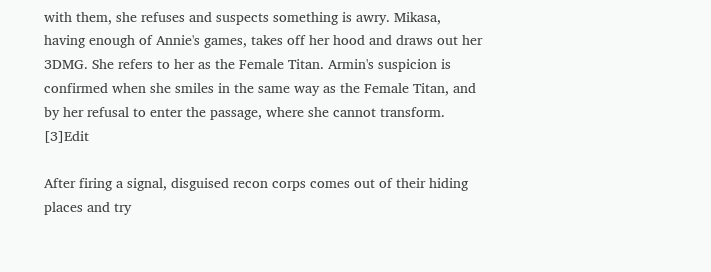with them, she refuses and suspects something is awry. Mikasa, having enough of Annie's games, takes off her hood and draws out her 3DMG. She refers to her as the Female Titan. Armin's suspicion is confirmed when she smiles in the same way as the Female Titan, and by her refusal to enter the passage, where she cannot transform. [3]Edit

After firing a signal, disguised recon corps comes out of their hiding places and try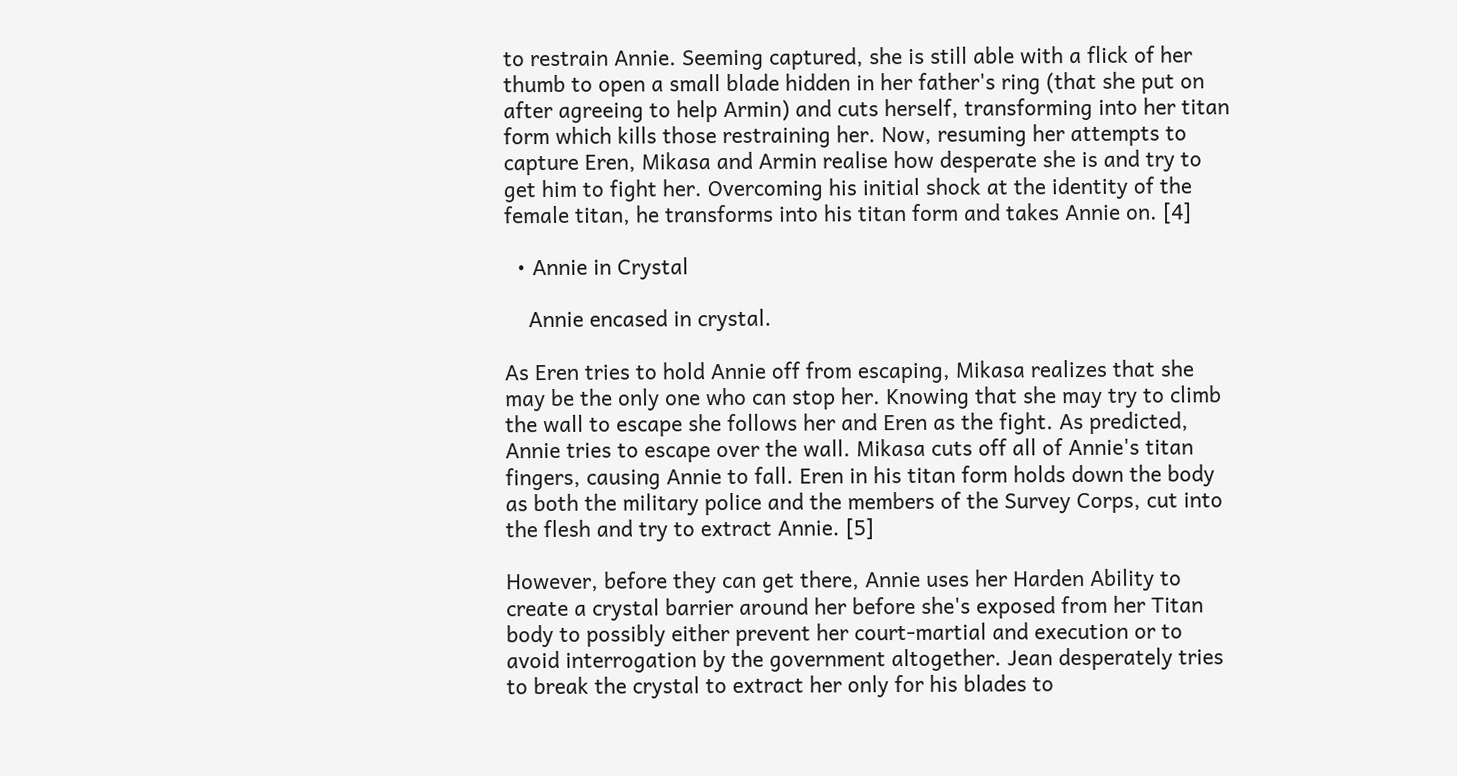to restrain Annie. Seeming captured, she is still able with a flick of her thumb to open a small blade hidden in her father's ring (that she put on after agreeing to help Armin) and cuts herself, transforming into her titan form which kills those restraining her. Now, resuming her attempts to capture Eren, Mikasa and Armin realise how desperate she is and try to get him to fight her. Overcoming his initial shock at the identity of the female titan, he transforms into his titan form and takes Annie on. [4]

  • Annie in Crystal

    Annie encased in crystal.

As Eren tries to hold Annie off from escaping, Mikasa realizes that she may be the only one who can stop her. Knowing that she may try to climb the wall to escape she follows her and Eren as the fight. As predicted, Annie tries to escape over the wall. Mikasa cuts off all of Annie's titan fingers, causing Annie to fall. Eren in his titan form holds down the body as both the military police and the members of the Survey Corps, cut into the flesh and try to extract Annie. [5]

However, before they can get there, Annie uses her Harden Ability to create a crystal barrier around her before she's exposed from her Titan body to possibly either prevent her court-martial and execution or to avoid interrogation by the government altogether. Jean desperately tries to break the crystal to extract her only for his blades to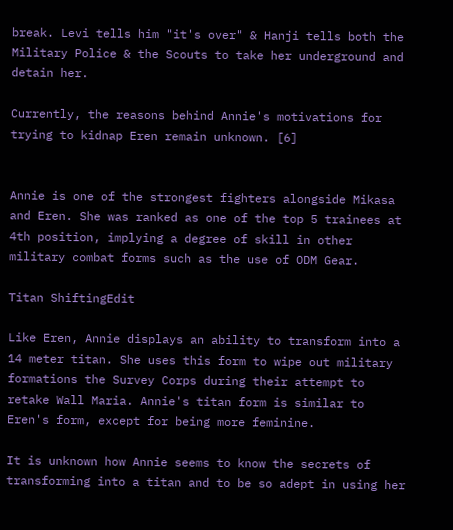break. Levi tells him "it's over" & Hanji tells both the Military Police & the Scouts to take her underground and detain her.

Currently, the reasons behind Annie's motivations for trying to kidnap Eren remain unknown. [6]


Annie is one of the strongest fighters alongside Mikasa and Eren. She was ranked as one of the top 5 trainees at 4th position, implying a degree of skill in other military combat forms such as the use of ODM Gear.

Titan ShiftingEdit

Like Eren, Annie displays an ability to transform into a 14 meter titan. She uses this form to wipe out military formations the Survey Corps during their attempt to retake Wall Maria. Annie's titan form is similar to Eren's form, except for being more feminine.

It is unknown how Annie seems to know the secrets of transforming into a titan and to be so adept in using her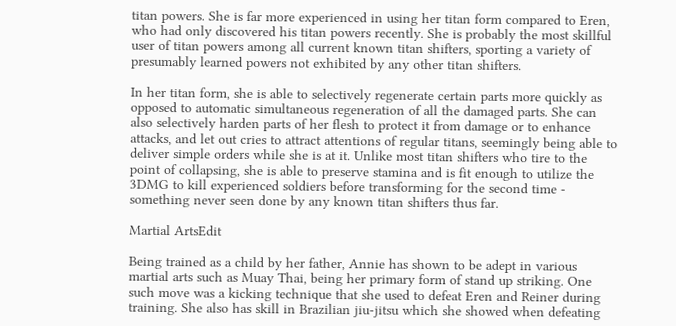titan powers. She is far more experienced in using her titan form compared to Eren, who had only discovered his titan powers recently. She is probably the most skillful user of titan powers among all current known titan shifters, sporting a variety of presumably learned powers not exhibited by any other titan shifters.

In her titan form, she is able to selectively regenerate certain parts more quickly as opposed to automatic simultaneous regeneration of all the damaged parts. She can also selectively harden parts of her flesh to protect it from damage or to enhance attacks, and let out cries to attract attentions of regular titans, seemingly being able to deliver simple orders while she is at it. Unlike most titan shifters who tire to the point of collapsing, she is able to preserve stamina and is fit enough to utilize the 3DMG to kill experienced soldiers before transforming for the second time - something never seen done by any known titan shifters thus far.

Martial ArtsEdit

Being trained as a child by her father, Annie has shown to be adept in various martial arts such as Muay Thai, being her primary form of stand up striking. One such move was a kicking technique that she used to defeat Eren and Reiner during training. She also has skill in Brazilian jiu-jitsu which she showed when defeating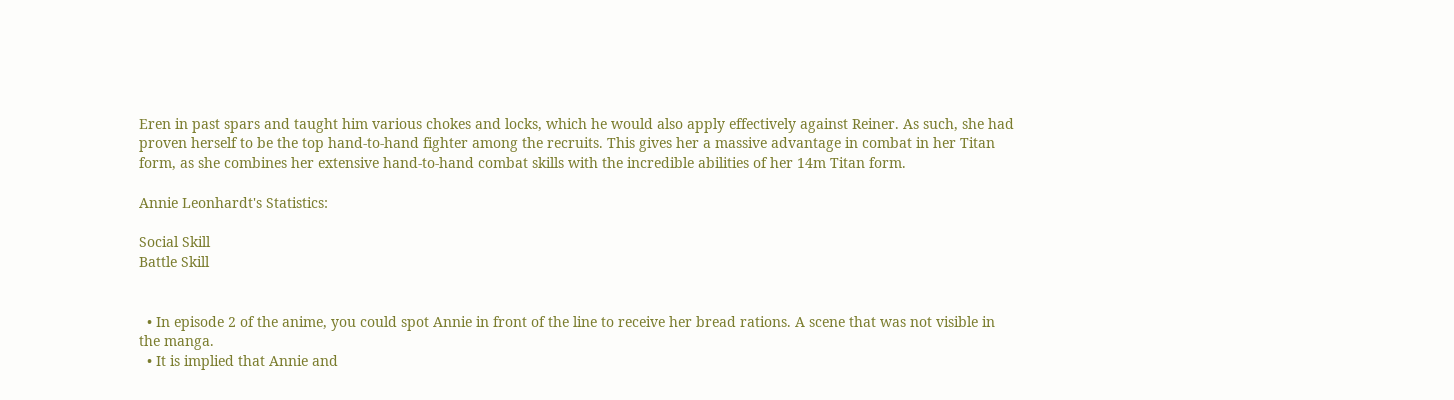Eren in past spars and taught him various chokes and locks, which he would also apply effectively against Reiner. As such, she had proven herself to be the top hand-to-hand fighter among the recruits. This gives her a massive advantage in combat in her Titan form, as she combines her extensive hand-to-hand combat skills with the incredible abilities of her 14m Titan form.

Annie Leonhardt's Statistics:

Social Skill
Battle Skill


  • In episode 2 of the anime, you could spot Annie in front of the line to receive her bread rations. A scene that was not visible in the manga.
  • It is implied that Annie and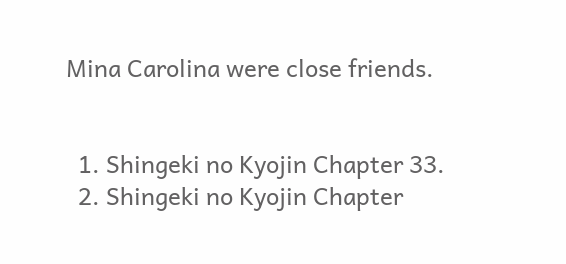Mina Carolina were close friends.


  1. Shingeki no Kyojin Chapter 33.
  2. Shingeki no Kyojin Chapter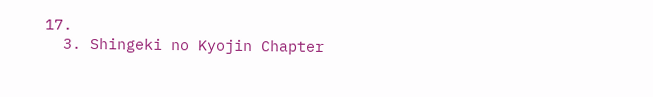17.
  3. Shingeki no Kyojin Chapter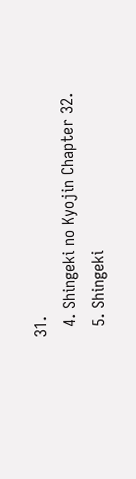31.
  4. Shingeki no Kyojin Chapter 32.
  5. Shingeki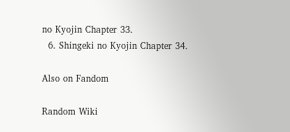no Kyojin Chapter 33.
  6. Shingeki no Kyojin Chapter 34.

Also on Fandom

Random Wiki